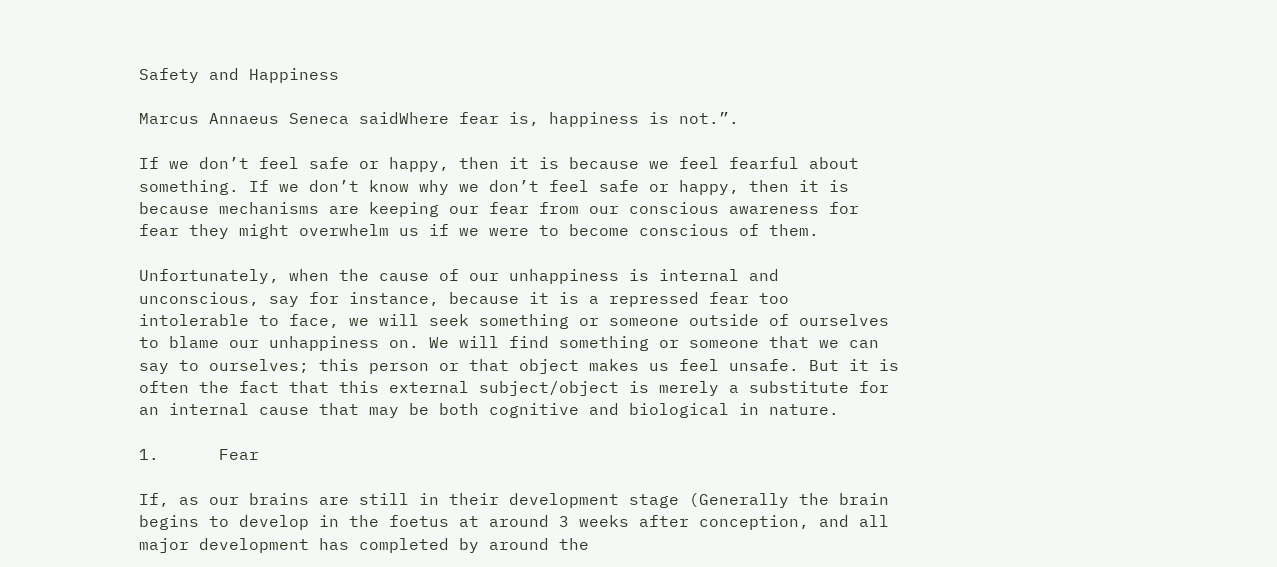Safety and Happiness

Marcus Annaeus Seneca saidWhere fear is, happiness is not.”.

If we don’t feel safe or happy, then it is because we feel fearful about something. If we don’t know why we don’t feel safe or happy, then it is because mechanisms are keeping our fear from our conscious awareness for fear they might overwhelm us if we were to become conscious of them.

Unfortunately, when the cause of our unhappiness is internal and unconscious, say for instance, because it is a repressed fear too intolerable to face, we will seek something or someone outside of ourselves to blame our unhappiness on. We will find something or someone that we can say to ourselves; this person or that object makes us feel unsafe. But it is often the fact that this external subject/object is merely a substitute for an internal cause that may be both cognitive and biological in nature.

1.      Fear

If, as our brains are still in their development stage (Generally the brain begins to develop in the foetus at around 3 weeks after conception, and all major development has completed by around the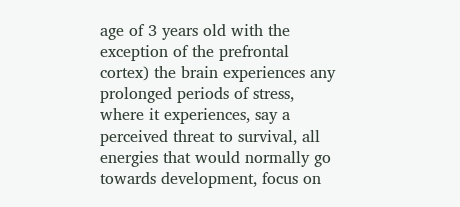age of 3 years old with the exception of the prefrontal cortex) the brain experiences any prolonged periods of stress, where it experiences, say a perceived threat to survival, all energies that would normally go towards development, focus on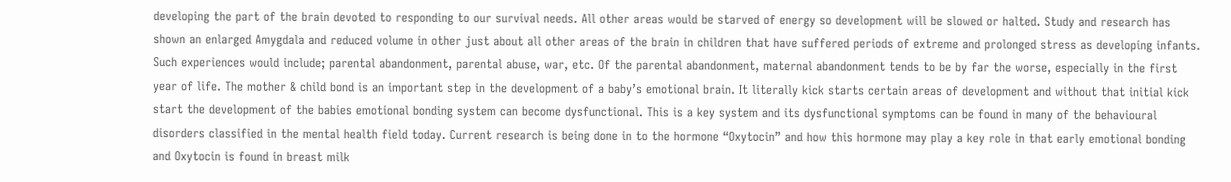developing the part of the brain devoted to responding to our survival needs. All other areas would be starved of energy so development will be slowed or halted. Study and research has shown an enlarged Amygdala and reduced volume in other just about all other areas of the brain in children that have suffered periods of extreme and prolonged stress as developing infants. Such experiences would include; parental abandonment, parental abuse, war, etc. Of the parental abandonment, maternal abandonment tends to be by far the worse, especially in the first year of life. The mother & child bond is an important step in the development of a baby’s emotional brain. It literally kick starts certain areas of development and without that initial kick start the development of the babies emotional bonding system can become dysfunctional. This is a key system and its dysfunctional symptoms can be found in many of the behavioural disorders classified in the mental health field today. Current research is being done in to the hormone “Oxytocin” and how this hormone may play a key role in that early emotional bonding and Oxytocin is found in breast milk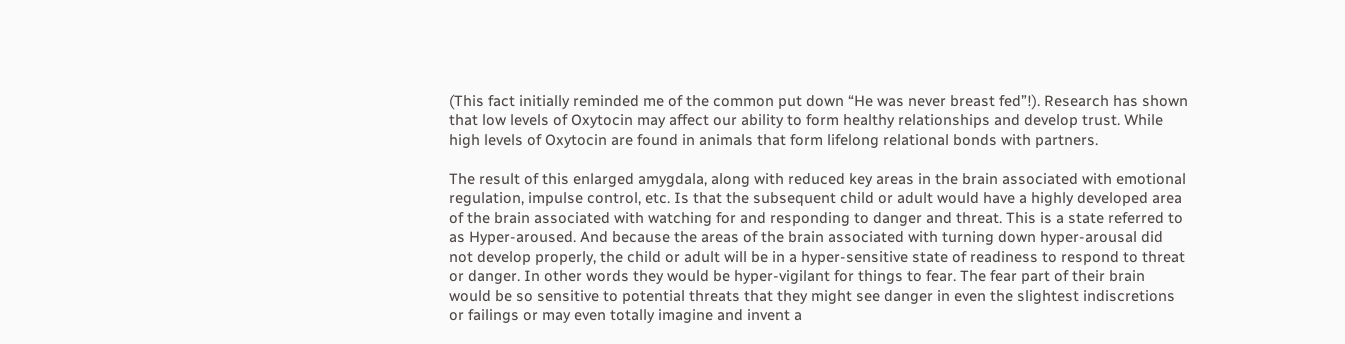(This fact initially reminded me of the common put down “He was never breast fed”!). Research has shown that low levels of Oxytocin may affect our ability to form healthy relationships and develop trust. While high levels of Oxytocin are found in animals that form lifelong relational bonds with partners.

The result of this enlarged amygdala, along with reduced key areas in the brain associated with emotional regulation, impulse control, etc. Is that the subsequent child or adult would have a highly developed area of the brain associated with watching for and responding to danger and threat. This is a state referred to as Hyper-aroused. And because the areas of the brain associated with turning down hyper-arousal did not develop properly, the child or adult will be in a hyper-sensitive state of readiness to respond to threat or danger. In other words they would be hyper-vigilant for things to fear. The fear part of their brain would be so sensitive to potential threats that they might see danger in even the slightest indiscretions or failings or may even totally imagine and invent a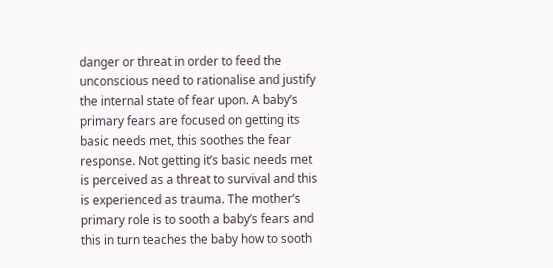danger or threat in order to feed the unconscious need to rationalise and justify the internal state of fear upon. A baby’s primary fears are focused on getting its basic needs met, this soothes the fear response. Not getting it’s basic needs met is perceived as a threat to survival and this is experienced as trauma. The mother’s primary role is to sooth a baby’s fears and this in turn teaches the baby how to sooth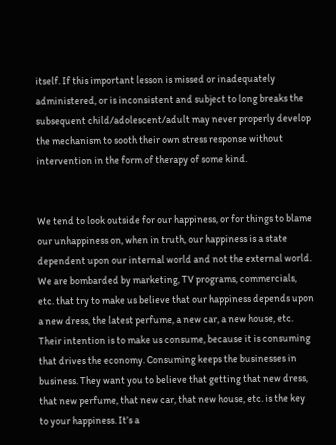itself. If this important lesson is missed or inadequately administered, or is inconsistent and subject to long breaks the subsequent child/adolescent/adult may never properly develop the mechanism to sooth their own stress response without intervention in the form of therapy of some kind.


We tend to look outside for our happiness, or for things to blame our unhappiness on, when in truth, our happiness is a state dependent upon our internal world and not the external world. We are bombarded by marketing, TV programs, commercials, etc. that try to make us believe that our happiness depends upon a new dress, the latest perfume, a new car, a new house, etc. Their intention is to make us consume, because it is consuming that drives the economy. Consuming keeps the businesses in business. They want you to believe that getting that new dress, that new perfume, that new car, that new house, etc. is the key to your happiness. It’s a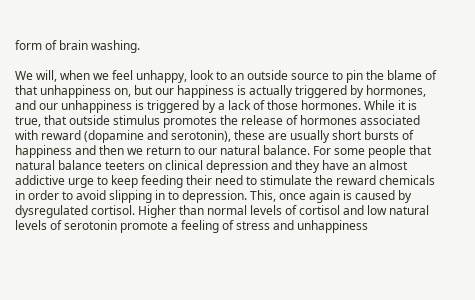form of brain washing.

We will, when we feel unhappy, look to an outside source to pin the blame of that unhappiness on, but our happiness is actually triggered by hormones, and our unhappiness is triggered by a lack of those hormones. While it is true, that outside stimulus promotes the release of hormones associated with reward (dopamine and serotonin), these are usually short bursts of happiness and then we return to our natural balance. For some people that natural balance teeters on clinical depression and they have an almost addictive urge to keep feeding their need to stimulate the reward chemicals in order to avoid slipping in to depression. This, once again is caused by dysregulated cortisol. Higher than normal levels of cortisol and low natural levels of serotonin promote a feeling of stress and unhappiness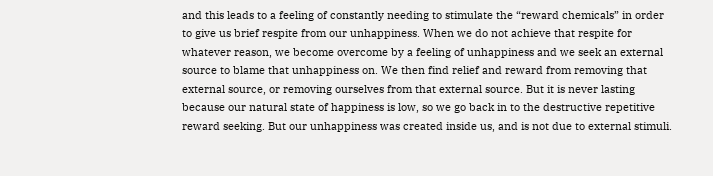and this leads to a feeling of constantly needing to stimulate the “reward chemicals” in order to give us brief respite from our unhappiness. When we do not achieve that respite for whatever reason, we become overcome by a feeling of unhappiness and we seek an external source to blame that unhappiness on. We then find relief and reward from removing that external source, or removing ourselves from that external source. But it is never lasting because our natural state of happiness is low, so we go back in to the destructive repetitive reward seeking. But our unhappiness was created inside us, and is not due to external stimuli.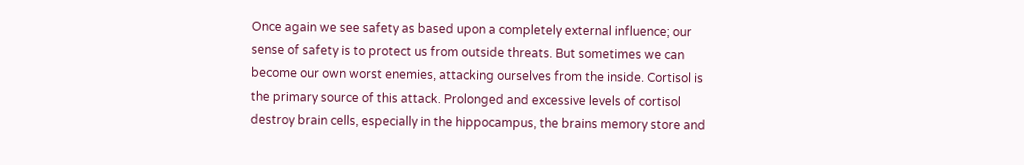Once again we see safety as based upon a completely external influence; our sense of safety is to protect us from outside threats. But sometimes we can become our own worst enemies, attacking ourselves from the inside. Cortisol is the primary source of this attack. Prolonged and excessive levels of cortisol destroy brain cells, especially in the hippocampus, the brains memory store and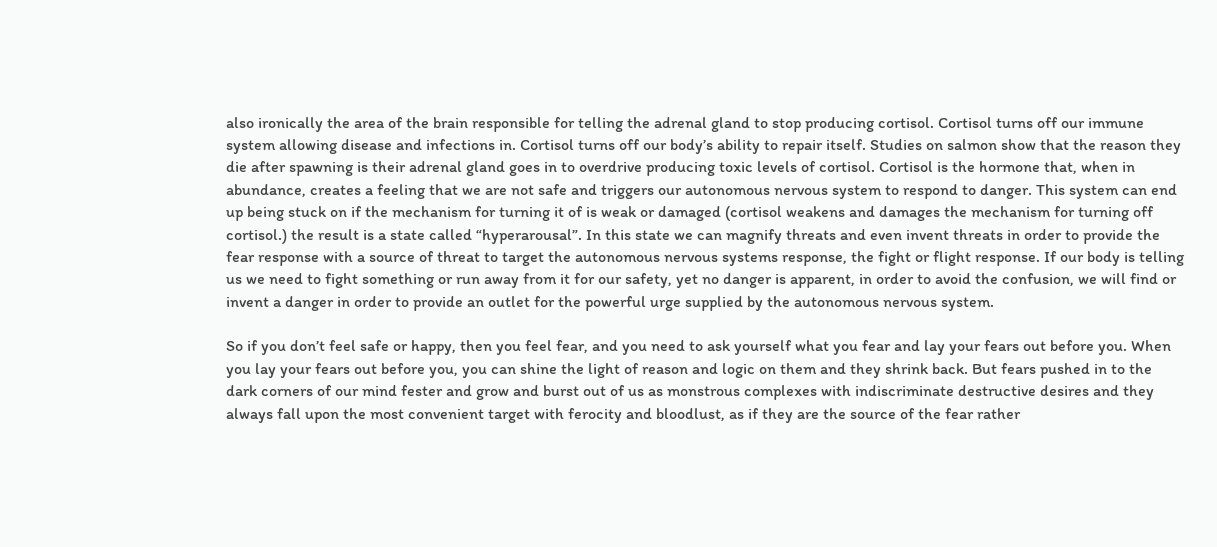also ironically the area of the brain responsible for telling the adrenal gland to stop producing cortisol. Cortisol turns off our immune system allowing disease and infections in. Cortisol turns off our body’s ability to repair itself. Studies on salmon show that the reason they die after spawning is their adrenal gland goes in to overdrive producing toxic levels of cortisol. Cortisol is the hormone that, when in abundance, creates a feeling that we are not safe and triggers our autonomous nervous system to respond to danger. This system can end up being stuck on if the mechanism for turning it of is weak or damaged (cortisol weakens and damages the mechanism for turning off cortisol.) the result is a state called “hyperarousal”. In this state we can magnify threats and even invent threats in order to provide the fear response with a source of threat to target the autonomous nervous systems response, the fight or flight response. If our body is telling us we need to fight something or run away from it for our safety, yet no danger is apparent, in order to avoid the confusion, we will find or invent a danger in order to provide an outlet for the powerful urge supplied by the autonomous nervous system.

So if you don’t feel safe or happy, then you feel fear, and you need to ask yourself what you fear and lay your fears out before you. When you lay your fears out before you, you can shine the light of reason and logic on them and they shrink back. But fears pushed in to the dark corners of our mind fester and grow and burst out of us as monstrous complexes with indiscriminate destructive desires and they always fall upon the most convenient target with ferocity and bloodlust, as if they are the source of the fear rather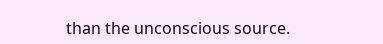than the unconscious source.